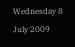Wednesday 8 July 2009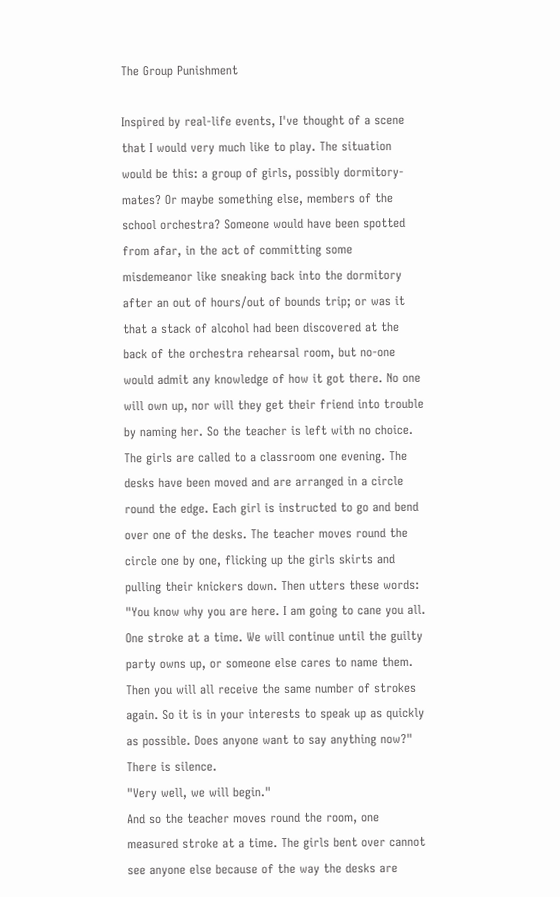The Group Punishment

Inspired by real-life events, I've thought of a scene that I would very much like to play. The situation would be this: a group of girls, possibly dormitory-mates? Or maybe something else, members of the school orchestra? Someone would have been spotted from afar, in the act of committing some misdemeanor like sneaking back into the dormitory after an out of hours/out of bounds trip; or was it that a stack of alcohol had been discovered at the back of the orchestra rehearsal room, but no-one would admit any knowledge of how it got there. No one will own up, nor will they get their friend into trouble by naming her. So the teacher is left with no choice. The girls are called to a classroom one evening. The desks have been moved and are arranged in a circle round the edge. Each girl is instructed to go and bend over one of the desks. The teacher moves round the circle one by one, flicking up the girls skirts and pulling their knickers down. Then utters these words:
"You know why you are here. I am going to cane you all. One stroke at a time. We will continue until the guilty party owns up, or someone else cares to name them. Then you will all receive the same number of strokes again. So it is in your interests to speak up as quickly as possible. Does anyone want to say anything now?"
There is silence.
"Very well, we will begin."
And so the teacher moves round the room, one measured stroke at a time. The girls bent over cannot see anyone else because of the way the desks are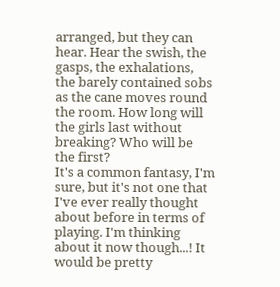arranged, but they can hear. Hear the swish, the gasps, the exhalations, the barely contained sobs as the cane moves round the room. How long will the girls last without breaking? Who will be the first?
It's a common fantasy, I'm sure, but it's not one that I've ever really thought about before in terms of playing. I'm thinking about it now though...! It would be pretty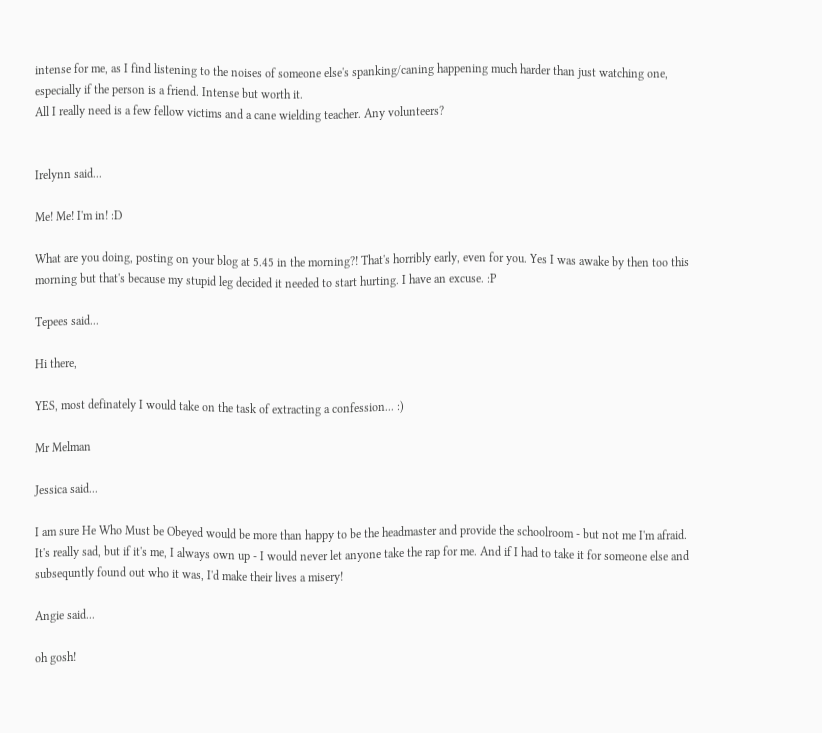intense for me, as I find listening to the noises of someone else's spanking/caning happening much harder than just watching one, especially if the person is a friend. Intense but worth it.
All I really need is a few fellow victims and a cane wielding teacher. Any volunteers?


Irelynn said...

Me! Me! I'm in! :D

What are you doing, posting on your blog at 5.45 in the morning?! That's horribly early, even for you. Yes I was awake by then too this morning but that's because my stupid leg decided it needed to start hurting. I have an excuse. :P

Tepees said...

Hi there,

YES, most definately I would take on the task of extracting a confession... :)

Mr Melman

Jessica said...

I am sure He Who Must be Obeyed would be more than happy to be the headmaster and provide the schoolroom - but not me I'm afraid. It's really sad, but if it's me, I always own up - I would never let anyone take the rap for me. And if I had to take it for someone else and subsequntly found out who it was, I'd make their lives a misery!

Angie said...

oh gosh!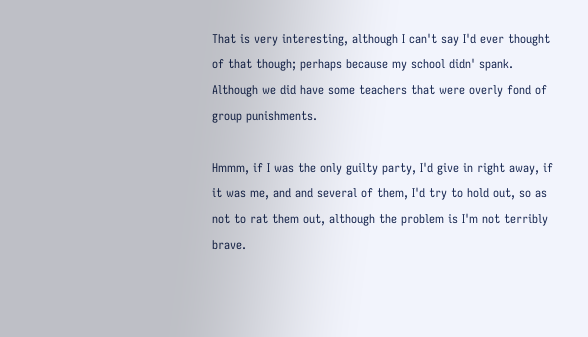That is very interesting, although I can't say I'd ever thought of that though; perhaps because my school didn' spank. Although we did have some teachers that were overly fond of group punishments.

Hmmm, if I was the only guilty party, I'd give in right away, if it was me, and and several of them, I'd try to hold out, so as not to rat them out, although the problem is I'm not terribly brave.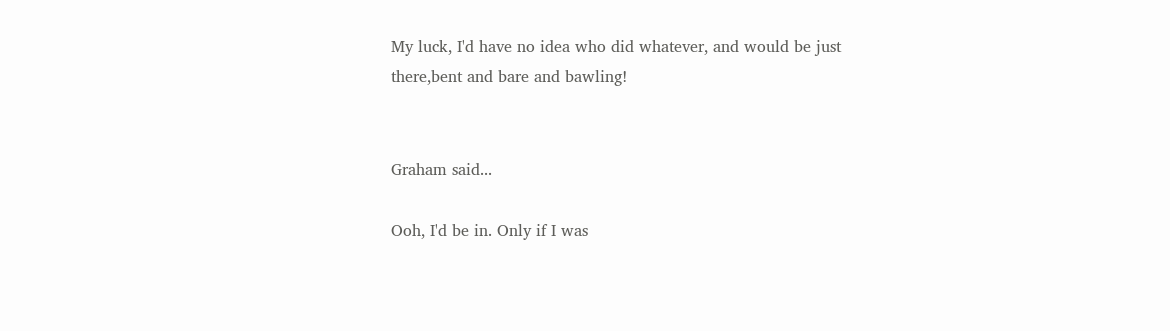My luck, I'd have no idea who did whatever, and would be just there,bent and bare and bawling!


Graham said...

Ooh, I'd be in. Only if I was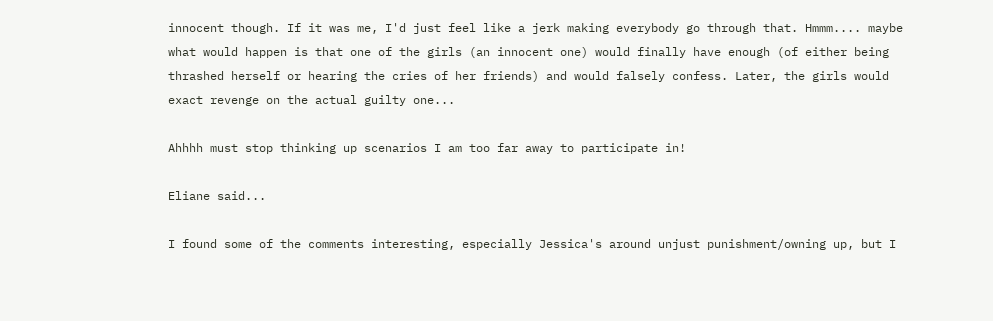innocent though. If it was me, I'd just feel like a jerk making everybody go through that. Hmmm.... maybe what would happen is that one of the girls (an innocent one) would finally have enough (of either being thrashed herself or hearing the cries of her friends) and would falsely confess. Later, the girls would exact revenge on the actual guilty one...

Ahhhh must stop thinking up scenarios I am too far away to participate in!

Eliane said...

I found some of the comments interesting, especially Jessica's around unjust punishment/owning up, but I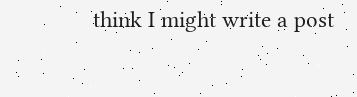think I might write a post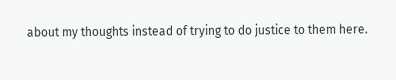about my thoughts instead of trying to do justice to them here.